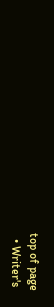top of page
  • Writer's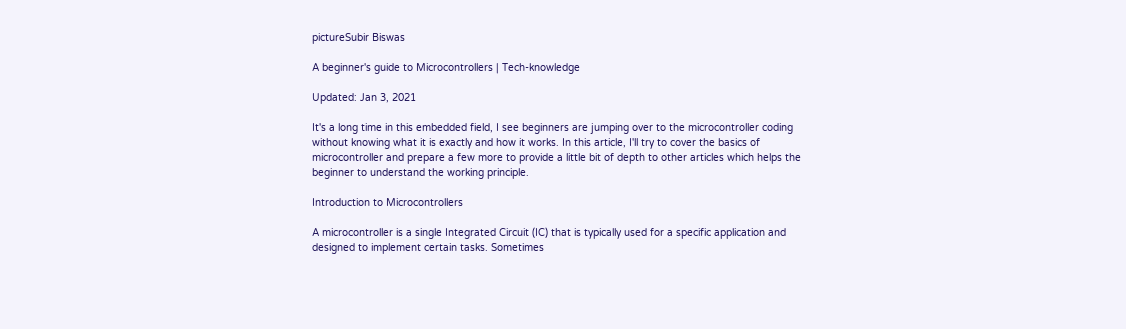pictureSubir Biswas

A beginner's guide to Microcontrollers | Tech-knowledge

Updated: Jan 3, 2021

It's a long time in this embedded field, I see beginners are jumping over to the microcontroller coding without knowing what it is exactly and how it works. In this article, I'll try to cover the basics of microcontroller and prepare a few more to provide a little bit of depth to other articles which helps the beginner to understand the working principle.

Introduction to Microcontrollers

A microcontroller is a single Integrated Circuit (IC) that is typically used for a specific application and designed to implement certain tasks. Sometimes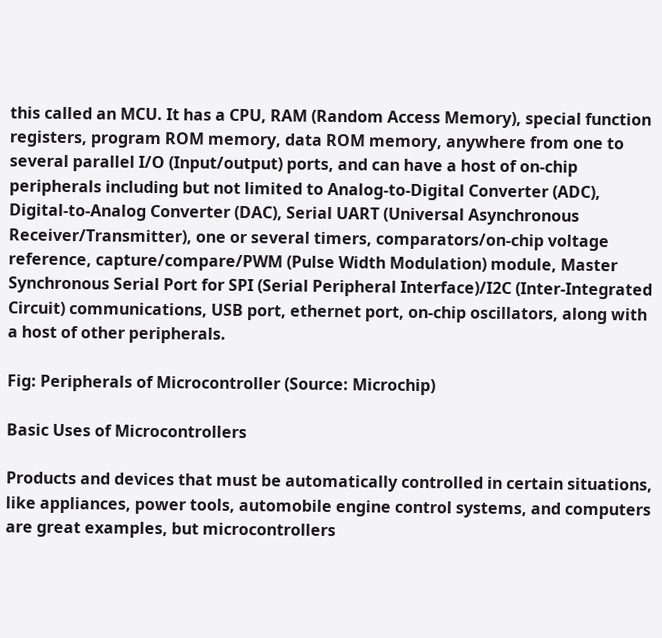this called an MCU. It has a CPU, RAM (Random Access Memory), special function registers, program ROM memory, data ROM memory, anywhere from one to several parallel I/O (Input/output) ports, and can have a host of on-chip peripherals including but not limited to Analog-to-Digital Converter (ADC), Digital-to-Analog Converter (DAC), Serial UART (Universal Asynchronous Receiver/Transmitter), one or several timers, comparators/on-chip voltage reference, capture/compare/PWM (Pulse Width Modulation) module, Master Synchronous Serial Port for SPI (Serial Peripheral Interface)/I2C (Inter-Integrated Circuit) communications, USB port, ethernet port, on-chip oscillators, along with a host of other peripherals.

Fig: Peripherals of Microcontroller (Source: Microchip)

Basic Uses of Microcontrollers

Products and devices that must be automatically controlled in certain situations, like appliances, power tools, automobile engine control systems, and computers are great examples, but microcontrollers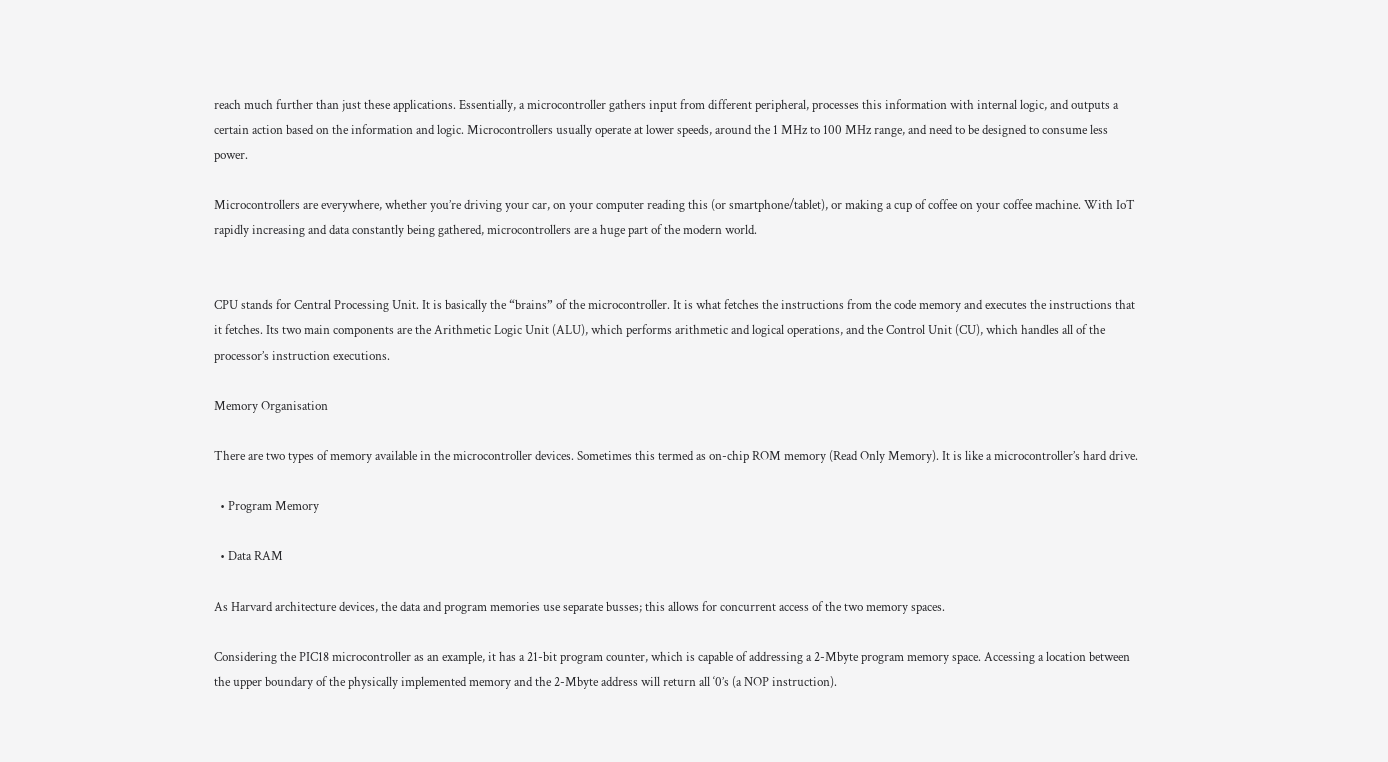reach much further than just these applications. Essentially, a microcontroller gathers input from different peripheral, processes this information with internal logic, and outputs a certain action based on the information and logic. Microcontrollers usually operate at lower speeds, around the 1 MHz to 100 MHz range, and need to be designed to consume less power.

Microcontrollers are everywhere, whether you’re driving your car, on your computer reading this (or smartphone/tablet), or making a cup of coffee on your coffee machine. With IoT rapidly increasing and data constantly being gathered, microcontrollers are a huge part of the modern world.


CPU stands for Central Processing Unit. It is basically the “brains” of the microcontroller. It is what fetches the instructions from the code memory and executes the instructions that it fetches. Its two main components are the Arithmetic Logic Unit (ALU), which performs arithmetic and logical operations, and the Control Unit (CU), which handles all of the processor’s instruction executions.

Memory Organisation

There are two types of memory available in the microcontroller devices. Sometimes this termed as on-chip ROM memory (Read Only Memory). It is like a microcontroller’s hard drive.

  • Program Memory

  • Data RAM

As Harvard architecture devices, the data and program memories use separate busses; this allows for concurrent access of the two memory spaces.

Considering the PIC18 microcontroller as an example, it has a 21-bit program counter, which is capable of addressing a 2-Mbyte program memory space. Accessing a location between the upper boundary of the physically implemented memory and the 2-Mbyte address will return all ‘0’s (a NOP instruction).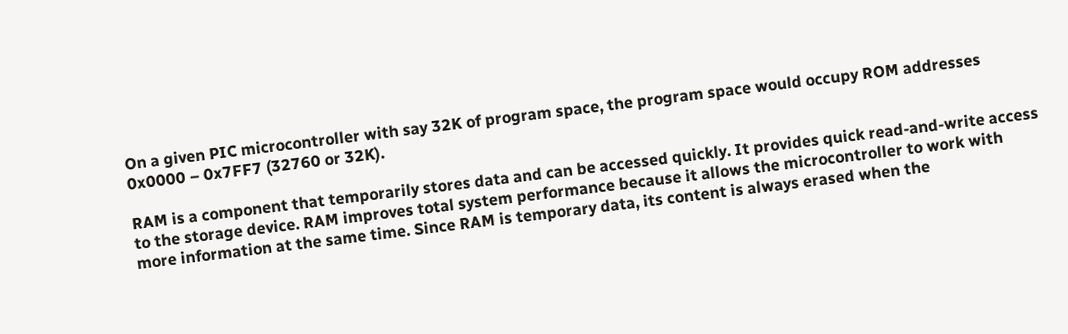On a given PIC microcontroller with say 32K of program space, the program space would occupy ROM addresses 0x0000 – 0x7FF7 (32760 or 32K).

RAM is a component that temporarily stores data and can be accessed quickly. It provides quick read-and-write access to the storage device. RAM improves total system performance because it allows the microcontroller to work with more information at the same time. Since RAM is temporary data, its content is always erased when the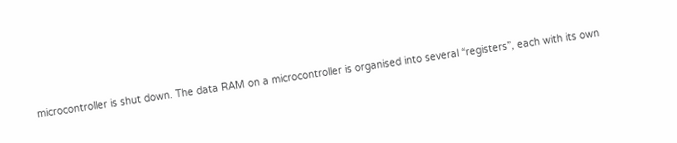microcontroller is shut down. The data RAM on a microcontroller is organised into several “registers”, each with its own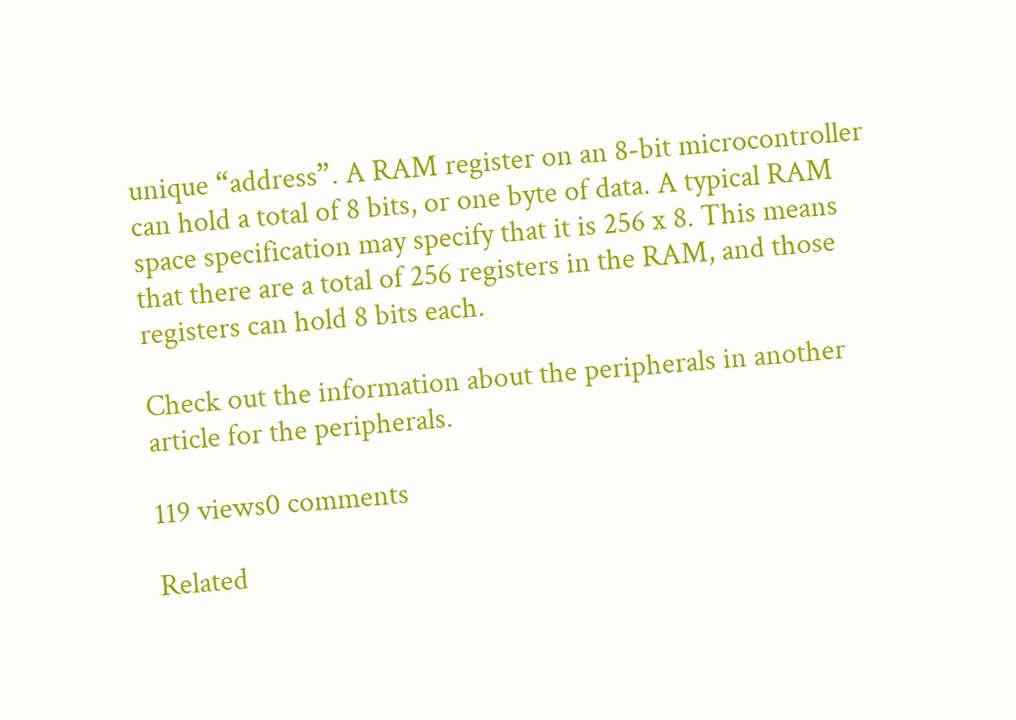unique “address”. A RAM register on an 8-bit microcontroller can hold a total of 8 bits, or one byte of data. A typical RAM space specification may specify that it is 256 x 8. This means that there are a total of 256 registers in the RAM, and those registers can hold 8 bits each.

Check out the information about the peripherals in another article for the peripherals.

119 views0 comments

Related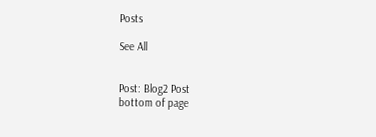Posts

See All


Post: Blog2 Post
bottom of page